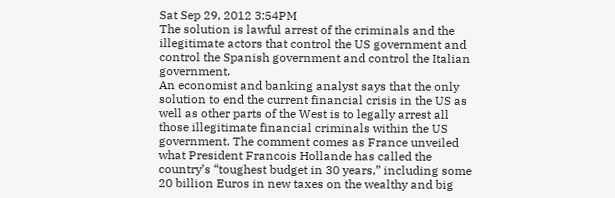Sat Sep 29, 2012 3:54PM
The solution is lawful arrest of the criminals and the illegitimate actors that control the US government and control the Spanish government and control the Italian government.
An economist and banking analyst says that the only solution to end the current financial crisis in the US as well as other parts of the West is to legally arrest all those illegitimate financial criminals within the US government. The comment comes as France unveiled what President Francois Hollande has called the country’s “toughest budget in 30 years,” including some 20 billion Euros in new taxes on the wealthy and big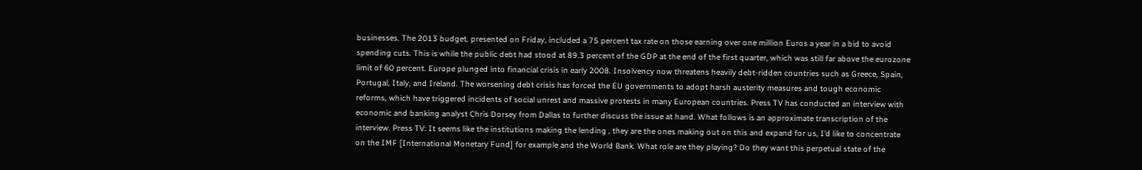businesses. The 2013 budget, presented on Friday, included a 75 percent tax rate on those earning over one million Euros a year in a bid to avoid spending cuts. This is while the public debt had stood at 89.3 percent of the GDP at the end of the first quarter, which was still far above the eurozone limit of 60 percent. Europe plunged into financial crisis in early 2008. Insolvency now threatens heavily debt-ridden countries such as Greece, Spain, Portugal, Italy, and Ireland. The worsening debt crisis has forced the EU governments to adopt harsh austerity measures and tough economic reforms, which have triggered incidents of social unrest and massive protests in many European countries. Press TV has conducted an interview with economic and banking analyst Chris Dorsey from Dallas to further discuss the issue at hand. What follows is an approximate transcription of the interview. Press TV: It seems like the institutions making the lending , they are the ones making out on this and expand for us, I’d like to concentrate on the IMF [International Monetary Fund] for example and the World Bank. What role are they playing? Do they want this perpetual state of the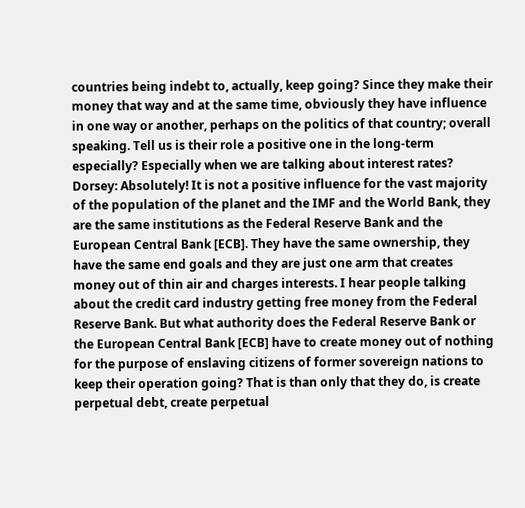countries being indebt to, actually, keep going? Since they make their money that way and at the same time, obviously they have influence in one way or another, perhaps on the politics of that country; overall speaking. Tell us is their role a positive one in the long-term especially? Especially when we are talking about interest rates? Dorsey: Absolutely! It is not a positive influence for the vast majority of the population of the planet and the IMF and the World Bank, they are the same institutions as the Federal Reserve Bank and the European Central Bank [ECB]. They have the same ownership, they have the same end goals and they are just one arm that creates money out of thin air and charges interests. I hear people talking about the credit card industry getting free money from the Federal Reserve Bank. But what authority does the Federal Reserve Bank or the European Central Bank [ECB] have to create money out of nothing for the purpose of enslaving citizens of former sovereign nations to keep their operation going? That is than only that they do, is create perpetual debt, create perpetual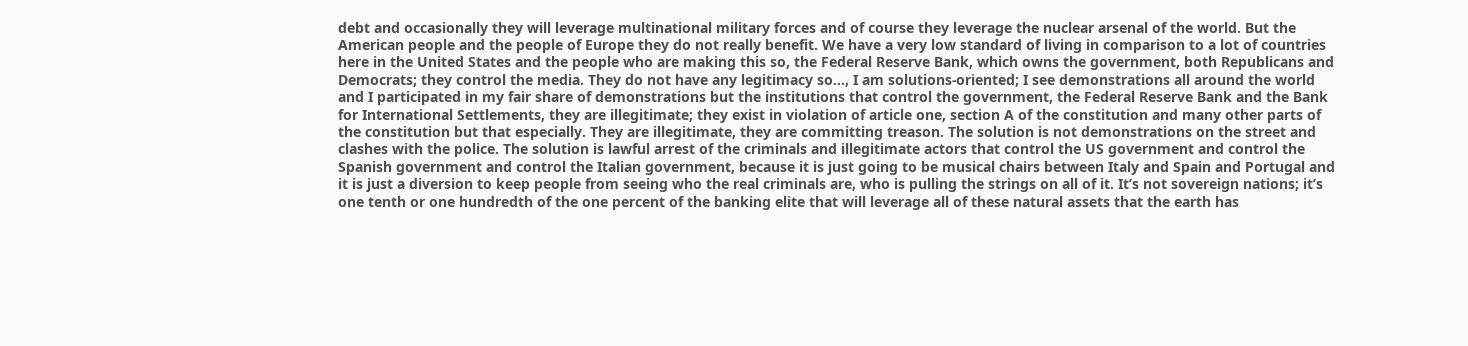debt and occasionally they will leverage multinational military forces and of course they leverage the nuclear arsenal of the world. But the American people and the people of Europe they do not really benefit. We have a very low standard of living in comparison to a lot of countries here in the United States and the people who are making this so, the Federal Reserve Bank, which owns the government, both Republicans and Democrats; they control the media. They do not have any legitimacy so…, I am solutions-oriented; I see demonstrations all around the world and I participated in my fair share of demonstrations but the institutions that control the government, the Federal Reserve Bank and the Bank for International Settlements, they are illegitimate; they exist in violation of article one, section A of the constitution and many other parts of the constitution but that especially. They are illegitimate, they are committing treason. The solution is not demonstrations on the street and clashes with the police. The solution is lawful arrest of the criminals and illegitimate actors that control the US government and control the Spanish government and control the Italian government, because it is just going to be musical chairs between Italy and Spain and Portugal and it is just a diversion to keep people from seeing who the real criminals are, who is pulling the strings on all of it. It’s not sovereign nations; it’s one tenth or one hundredth of the one percent of the banking elite that will leverage all of these natural assets that the earth has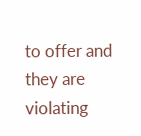to offer and they are violating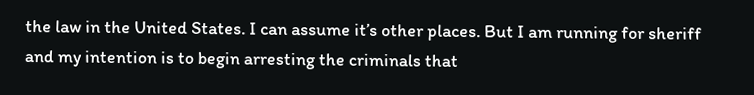the law in the United States. I can assume it’s other places. But I am running for sheriff and my intention is to begin arresting the criminals that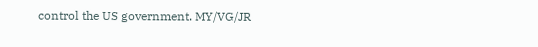control the US government. MY/VG/JR